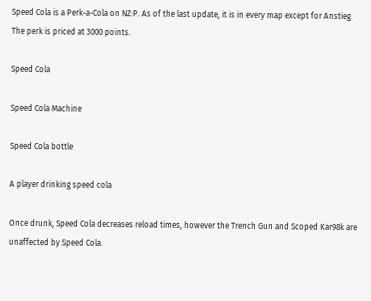Speed Cola is a Perk-a-Cola on NZ:P. As of the last update, it is in every map except for Anstieg. The perk is priced at 3000 points.

Speed Cola

Speed Cola Machine

Speed Cola bottle

A player drinking speed cola

Once drunk, Speed Cola decreases reload times, however the Trench Gun and Scoped Kar98k are unaffected by Speed Cola.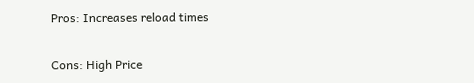Pros: Increases reload times

Cons: High Price